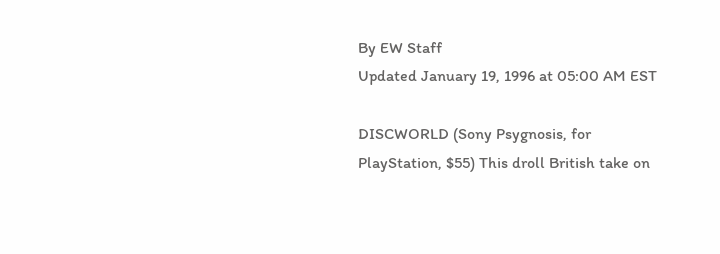By EW Staff
Updated January 19, 1996 at 05:00 AM EST

DISCWORLD (Sony Psygnosis, for PlayStation, $55) This droll British take on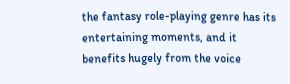the fantasy role-playing genre has its entertaining moments, and it benefits hugely from the voice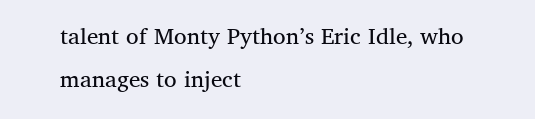talent of Monty Python’s Eric Idle, who manages to inject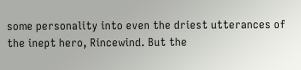some personality into even the driest utterances of the inept hero, Rincewind. But the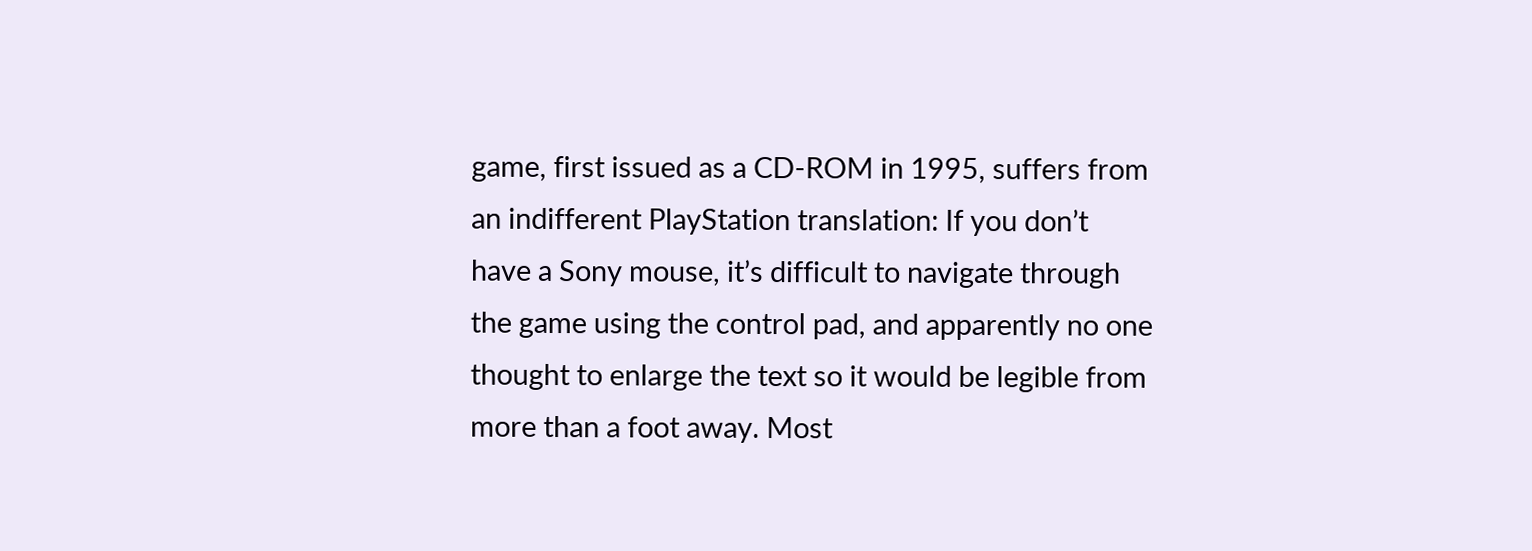game, first issued as a CD-ROM in 1995, suffers from an indifferent PlayStation translation: If you don’t have a Sony mouse, it’s difficult to navigate through the game using the control pad, and apparently no one thought to enlarge the text so it would be legible from more than a foot away. Most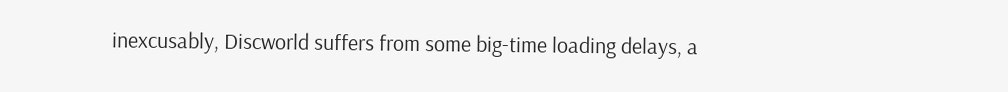inexcusably, Discworld suffers from some big-time loading delays, a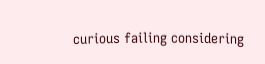curious failing considering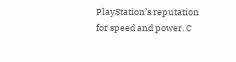PlayStation’s reputation for speed and power. C